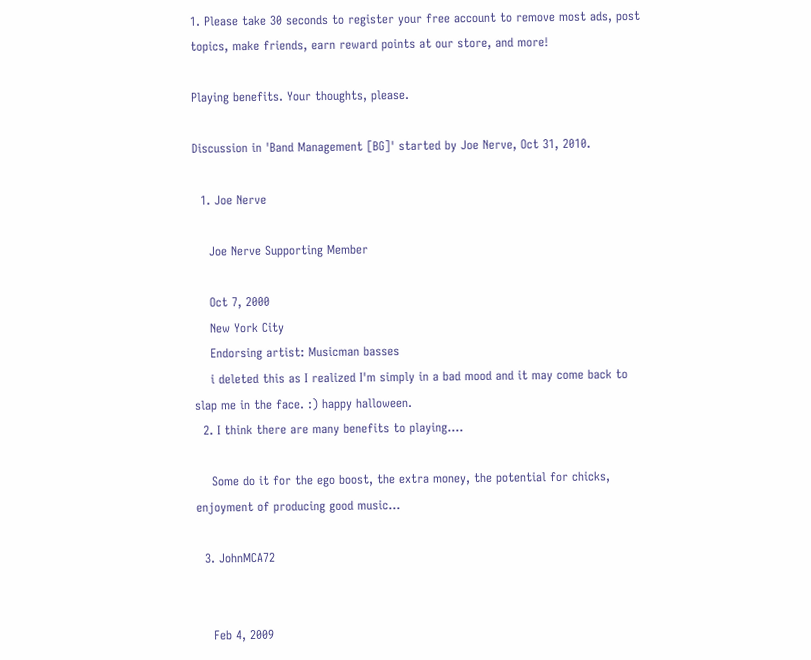1. Please take 30 seconds to register your free account to remove most ads, post topics, make friends, earn reward points at our store, and more!

Playing benefits. Your thoughts, please.

Discussion in 'Band Management [BG]' started by Joe Nerve, Oct 31, 2010.

  1. Joe Nerve

    Joe Nerve Supporting Member

    Oct 7, 2000
    New York City
    Endorsing artist: Musicman basses
    i deleted this as I realized I'm simply in a bad mood and it may come back to slap me in the face. :) happy halloween.
  2. I think there are many benefits to playing....

    Some do it for the ego boost, the extra money, the potential for chicks, enjoyment of producing good music...

  3. JohnMCA72


    Feb 4, 2009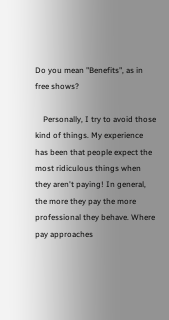Do you mean "Benefits", as in free shows?

    Personally, I try to avoid those kind of things. My experience has been that people expect the most ridiculous things when they aren't paying! In general, the more they pay the more professional they behave. Where pay approaches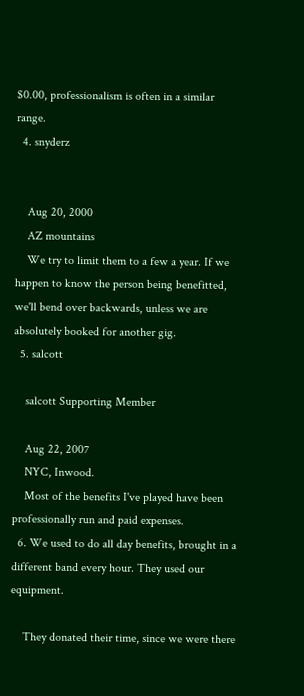$0.00, professionalism is often in a similar range.
  4. snyderz


    Aug 20, 2000
    AZ mountains
    We try to limit them to a few a year. If we happen to know the person being benefitted, we'll bend over backwards, unless we are absolutely booked for another gig.
  5. salcott

    salcott Supporting Member

    Aug 22, 2007
    NYC, Inwood.
    Most of the benefits I've played have been professionally run and paid expenses.
  6. We used to do all day benefits, brought in a different band every hour. They used our equipment.

    They donated their time, since we were there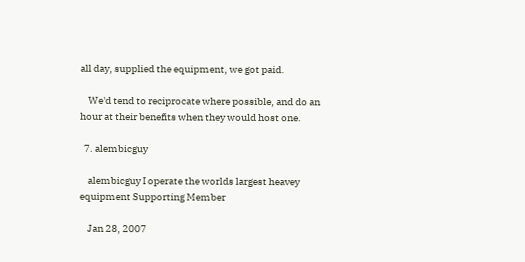all day, supplied the equipment, we got paid.

    We'd tend to reciprocate where possible, and do an hour at their benefits when they would host one.

  7. alembicguy

    alembicguy I operate the worlds largest heavey equipment Supporting Member

    Jan 28, 2007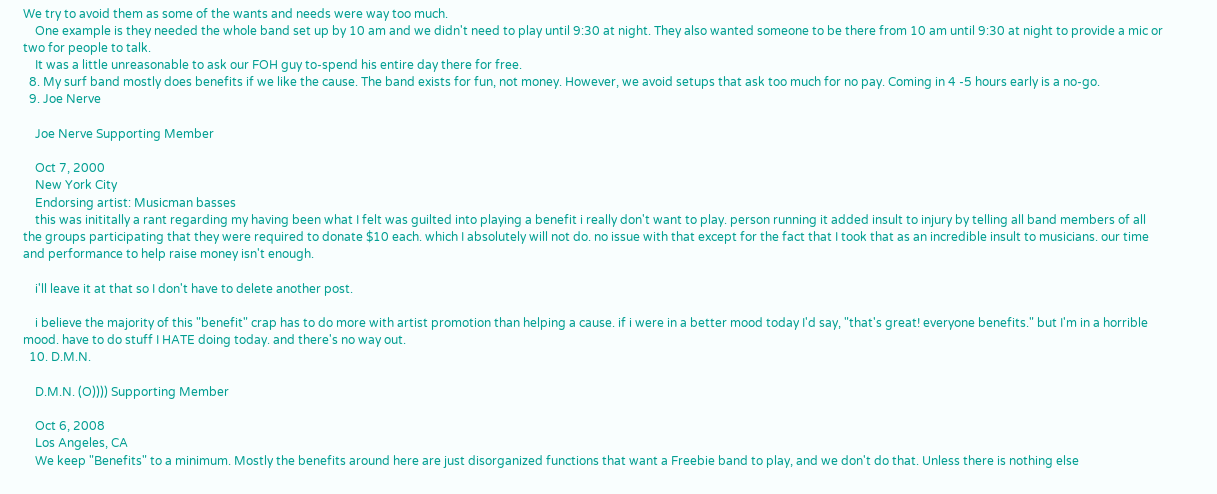We try to avoid them as some of the wants and needs were way too much.
    One example is they needed the whole band set up by 10 am and we didn't need to play until 9:30 at night. They also wanted someone to be there from 10 am until 9:30 at night to provide a mic or two for people to talk.
    It was a little unreasonable to ask our FOH guy to-spend his entire day there for free.
  8. My surf band mostly does benefits if we like the cause. The band exists for fun, not money. However, we avoid setups that ask too much for no pay. Coming in 4 -5 hours early is a no-go.
  9. Joe Nerve

    Joe Nerve Supporting Member

    Oct 7, 2000
    New York City
    Endorsing artist: Musicman basses
    this was inititally a rant regarding my having been what I felt was guilted into playing a benefit i really don't want to play. person running it added insult to injury by telling all band members of all the groups participating that they were required to donate $10 each. which I absolutely will not do. no issue with that except for the fact that I took that as an incredible insult to musicians. our time and performance to help raise money isn't enough.

    i'll leave it at that so I don't have to delete another post.

    i believe the majority of this "benefit" crap has to do more with artist promotion than helping a cause. if i were in a better mood today I'd say, "that's great! everyone benefits." but I'm in a horrible mood. have to do stuff I HATE doing today. and there's no way out.
  10. D.M.N.

    D.M.N. (O)))) Supporting Member

    Oct 6, 2008
    Los Angeles, CA
    We keep "Benefits" to a minimum. Mostly the benefits around here are just disorganized functions that want a Freebie band to play, and we don't do that. Unless there is nothing else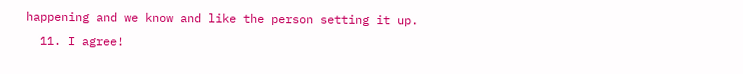happening and we know and like the person setting it up.
  11. I agree!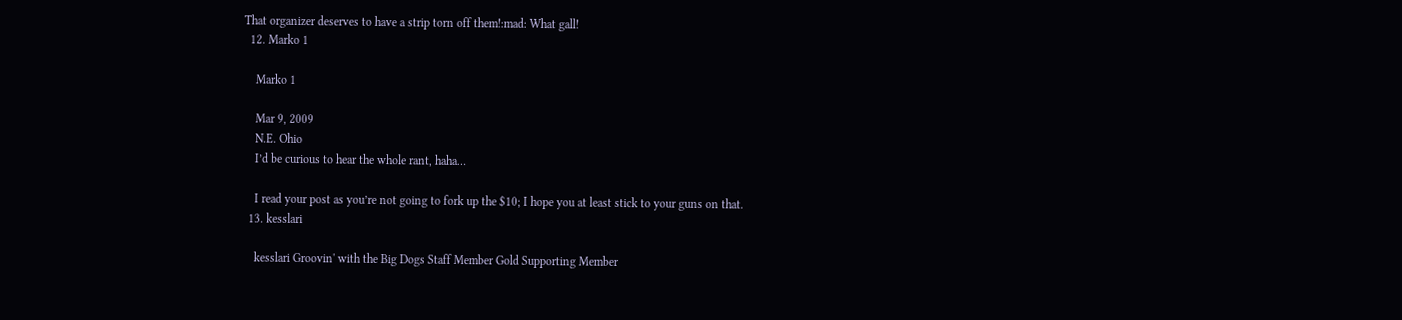That organizer deserves to have a strip torn off them!:mad: What gall!
  12. Marko 1

    Marko 1

    Mar 9, 2009
    N.E. Ohio
    I’d be curious to hear the whole rant, haha…

    I read your post as you’re not going to fork up the $10; I hope you at least stick to your guns on that.
  13. kesslari

    kesslari Groovin' with the Big Dogs Staff Member Gold Supporting Member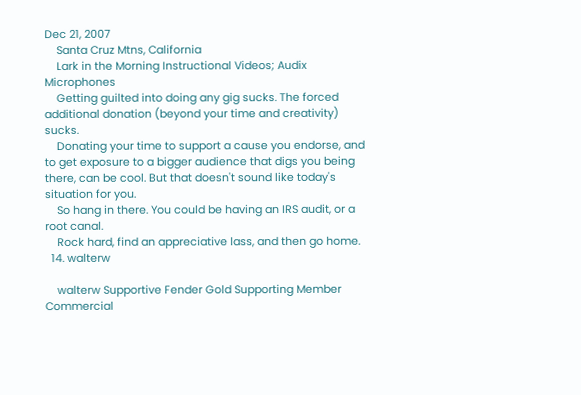Dec 21, 2007
    Santa Cruz Mtns, California
    Lark in the Morning Instructional Videos; Audix Microphones
    Getting guilted into doing any gig sucks. The forced additional donation (beyond your time and creativity) sucks.
    Donating your time to support a cause you endorse, and to get exposure to a bigger audience that digs you being there, can be cool. But that doesn't sound like today's situation for you.
    So hang in there. You could be having an IRS audit, or a root canal.
    Rock hard, find an appreciative lass, and then go home.
  14. walterw

    walterw Supportive Fender Gold Supporting Member Commercial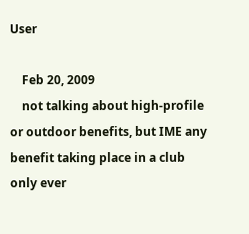User

    Feb 20, 2009
    not talking about high-profile or outdoor benefits, but IME any benefit taking place in a club only ever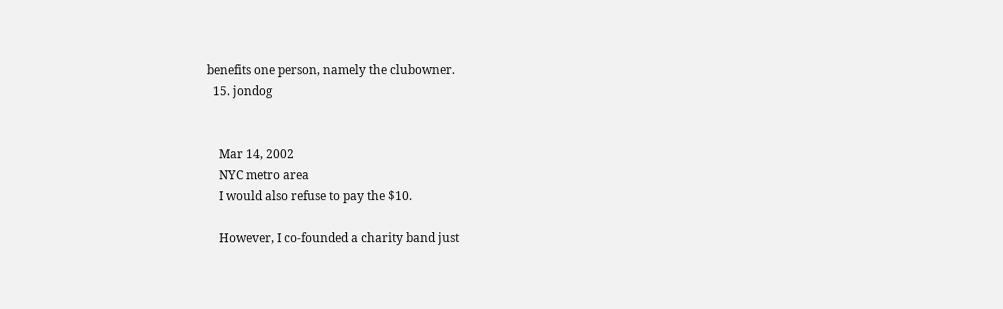benefits one person, namely the clubowner.
  15. jondog


    Mar 14, 2002
    NYC metro area
    I would also refuse to pay the $10.

    However, I co-founded a charity band just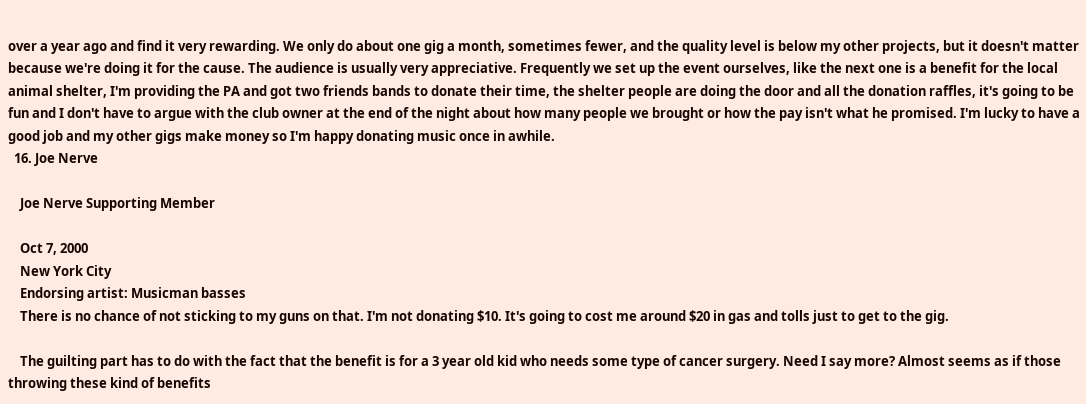over a year ago and find it very rewarding. We only do about one gig a month, sometimes fewer, and the quality level is below my other projects, but it doesn't matter because we're doing it for the cause. The audience is usually very appreciative. Frequently we set up the event ourselves, like the next one is a benefit for the local animal shelter, I'm providing the PA and got two friends bands to donate their time, the shelter people are doing the door and all the donation raffles, it's going to be fun and I don't have to argue with the club owner at the end of the night about how many people we brought or how the pay isn't what he promised. I'm lucky to have a good job and my other gigs make money so I'm happy donating music once in awhile.
  16. Joe Nerve

    Joe Nerve Supporting Member

    Oct 7, 2000
    New York City
    Endorsing artist: Musicman basses
    There is no chance of not sticking to my guns on that. I'm not donating $10. It's going to cost me around $20 in gas and tolls just to get to the gig.

    The guilting part has to do with the fact that the benefit is for a 3 year old kid who needs some type of cancer surgery. Need I say more? Almost seems as if those throwing these kind of benefits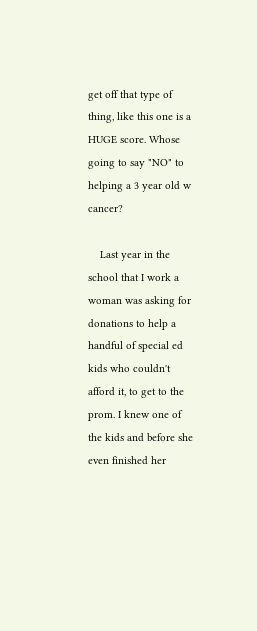get off that type of thing, like this one is a HUGE score. Whose going to say "NO" to helping a 3 year old w cancer?

    Last year in the school that I work a woman was asking for donations to help a handful of special ed kids who couldn't afford it, to get to the prom. I knew one of the kids and before she even finished her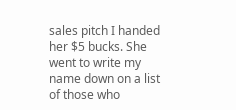sales pitch I handed her $5 bucks. She went to write my name down on a list of those who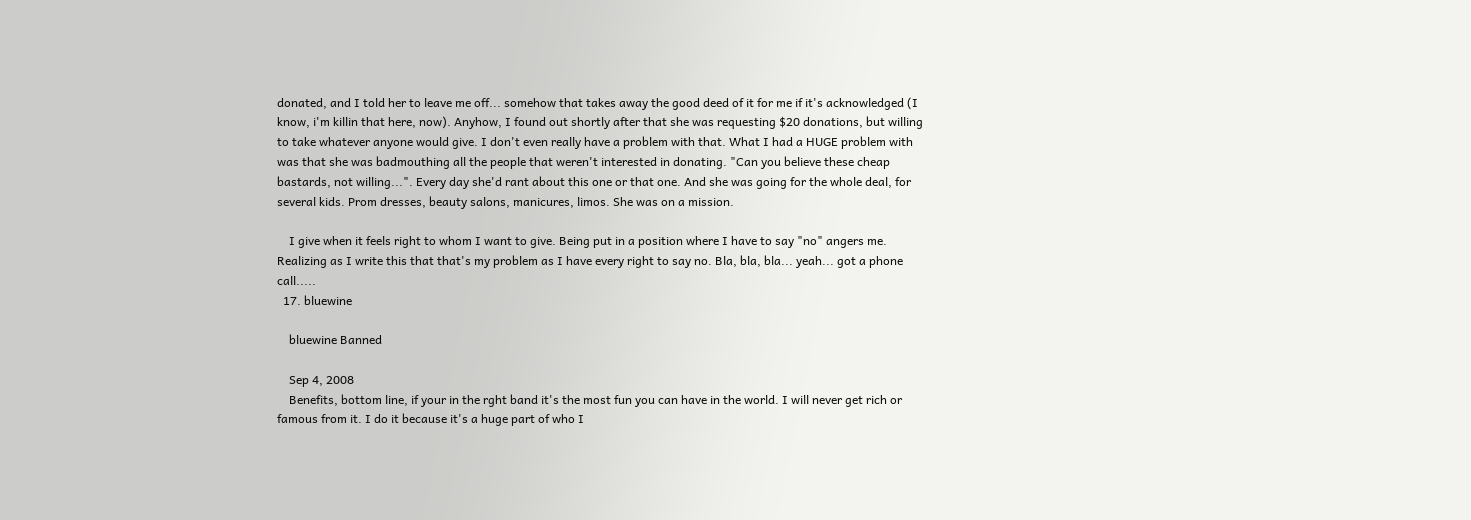donated, and I told her to leave me off... somehow that takes away the good deed of it for me if it's acknowledged (I know, i'm killin that here, now). Anyhow, I found out shortly after that she was requesting $20 donations, but willing to take whatever anyone would give. I don't even really have a problem with that. What I had a HUGE problem with was that she was badmouthing all the people that weren't interested in donating. "Can you believe these cheap bastards, not willing...". Every day she'd rant about this one or that one. And she was going for the whole deal, for several kids. Prom dresses, beauty salons, manicures, limos. She was on a mission.

    I give when it feels right to whom I want to give. Being put in a position where I have to say "no" angers me. Realizing as I write this that that's my problem as I have every right to say no. Bla, bla, bla... yeah... got a phone call.....
  17. bluewine

    bluewine Banned

    Sep 4, 2008
    Benefits, bottom line, if your in the rght band it's the most fun you can have in the world. I will never get rich or famous from it. I do it because it's a huge part of who I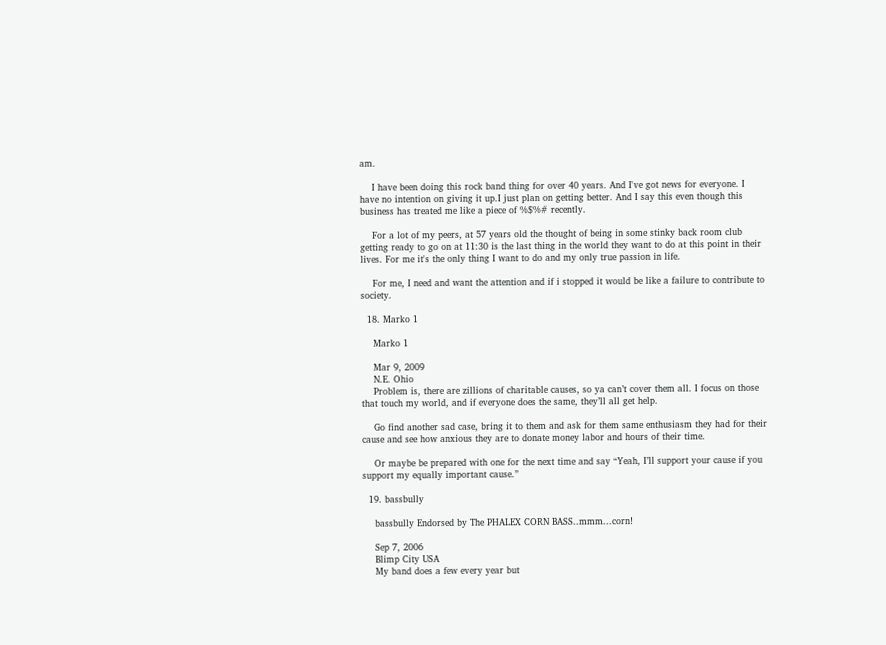am.

    I have been doing this rock band thing for over 40 years. And I've got news for everyone. I have no intention on giving it up.I just plan on getting better. And I say this even though this business has treated me like a piece of %$%# recently.

    For a lot of my peers, at 57 years old the thought of being in some stinky back room club getting ready to go on at 11:30 is the last thing in the world they want to do at this point in their lives. For me it's the only thing I want to do and my only true passion in life.

    For me, I need and want the attention and if i stopped it would be like a failure to contribute to society.

  18. Marko 1

    Marko 1

    Mar 9, 2009
    N.E. Ohio
    Problem is, there are zillions of charitable causes, so ya can’t cover them all. I focus on those that touch my world, and if everyone does the same, they’ll all get help.

    Go find another sad case, bring it to them and ask for them same enthusiasm they had for their cause and see how anxious they are to donate money labor and hours of their time.

    Or maybe be prepared with one for the next time and say “Yeah, I’ll support your cause if you support my equally important cause.”

  19. bassbully

    bassbully Endorsed by The PHALEX CORN BASS..mmm...corn!

    Sep 7, 2006
    Blimp City USA
    My band does a few every year but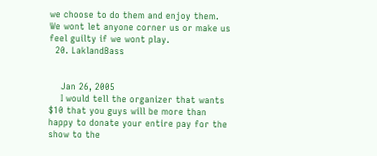we choose to do them and enjoy them. We wont let anyone corner us or make us feel guilty if we wont play.
  20. LaklandBass


    Jan 26, 2005
    I would tell the organizer that wants $10 that you guys will be more than happy to donate your entire pay for the show to the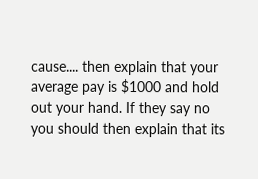cause.... then explain that your average pay is $1000 and hold out your hand. If they say no you should then explain that its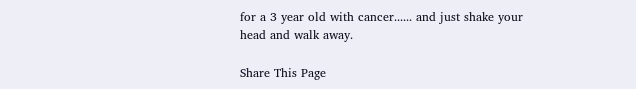for a 3 year old with cancer...... and just shake your head and walk away.

Share This Page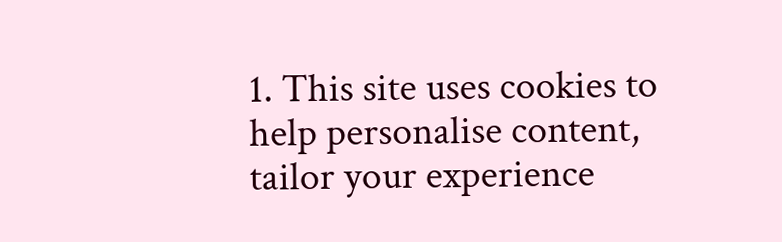1. This site uses cookies to help personalise content, tailor your experience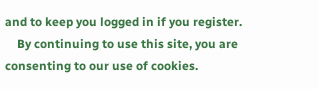and to keep you logged in if you register.
    By continuing to use this site, you are consenting to our use of cookies.